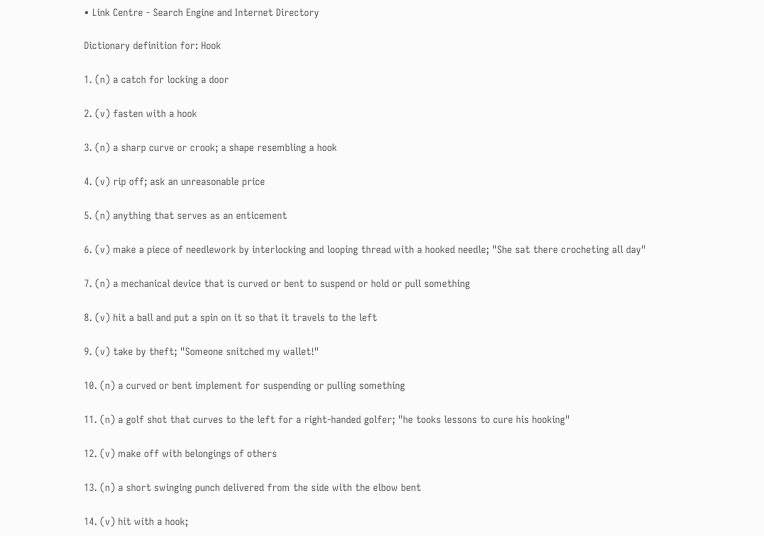• Link Centre - Search Engine and Internet Directory

Dictionary definition for: Hook

1. (n) a catch for locking a door

2. (v) fasten with a hook

3. (n) a sharp curve or crook; a shape resembling a hook

4. (v) rip off; ask an unreasonable price

5. (n) anything that serves as an enticement

6. (v) make a piece of needlework by interlocking and looping thread with a hooked needle; "She sat there crocheting all day"

7. (n) a mechanical device that is curved or bent to suspend or hold or pull something

8. (v) hit a ball and put a spin on it so that it travels to the left

9. (v) take by theft; "Someone snitched my wallet!"

10. (n) a curved or bent implement for suspending or pulling something

11. (n) a golf shot that curves to the left for a right-handed golfer; "he tooks lessons to cure his hooking"

12. (v) make off with belongings of others

13. (n) a short swinging punch delivered from the side with the elbow bent

14. (v) hit with a hook;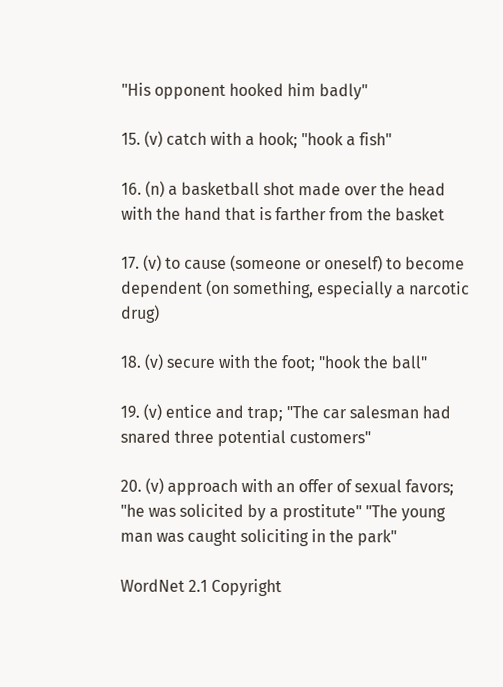"His opponent hooked him badly"

15. (v) catch with a hook; "hook a fish"

16. (n) a basketball shot made over the head with the hand that is farther from the basket

17. (v) to cause (someone or oneself) to become dependent (on something, especially a narcotic drug)

18. (v) secure with the foot; "hook the ball"

19. (v) entice and trap; "The car salesman had snared three potential customers"

20. (v) approach with an offer of sexual favors; "he was solicited by a prostitute" "The young man was caught soliciting in the park"

WordNet 2.1 Copyright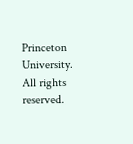Princeton University. All rights reserved.